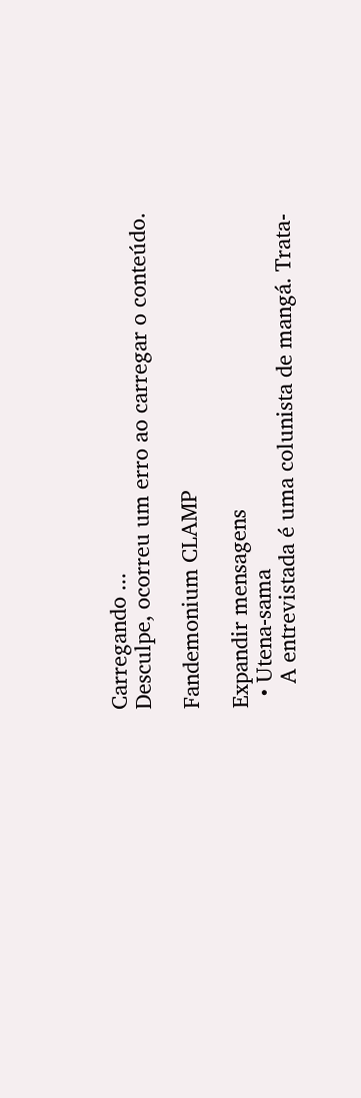Carregando ...
Desculpe, ocorreu um erro ao carregar o conteúdo.

Fandemonium CLAMP

Expandir mensagens
  • Utena-sama
    A entrevistada é uma colunista de mangá. Trata-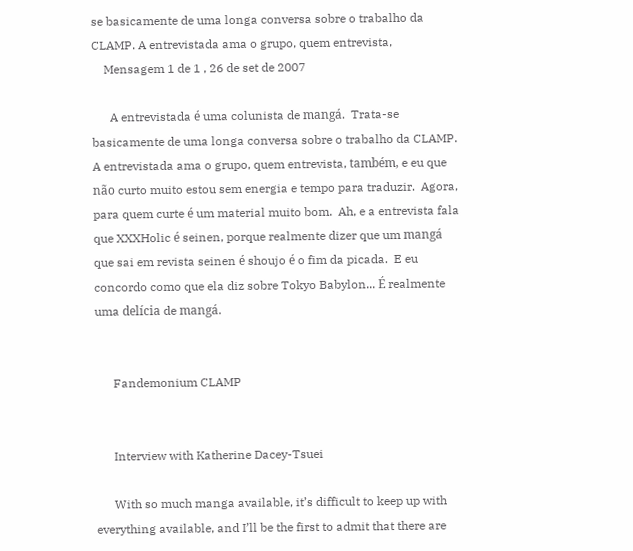se basicamente de uma longa conversa sobre o trabalho da CLAMP. A entrevistada ama o grupo, quem entrevista,
    Mensagem 1 de 1 , 26 de set de 2007

      A entrevistada é uma colunista de mangá.  Trata-se basicamente de uma longa conversa sobre o trabalho da CLAMP.  A entrevistada ama o grupo, quem entrevista, também, e eu que não curto muito estou sem energia e tempo para traduzir.  Agora, para quem curte é um material muito bom.  Ah, e a entrevista fala que XXXHolic é seinen, porque realmente dizer que um mangá que sai em revista seinen é shoujo é o fim da picada.  E eu concordo como que ela diz sobre Tokyo Babylon... É realmente uma delícia de mangá.


      Fandemonium CLAMP


      Interview with Katherine Dacey-Tsuei

      With so much manga available, it’s difficult to keep up with everything available, and I’ll be the first to admit that there are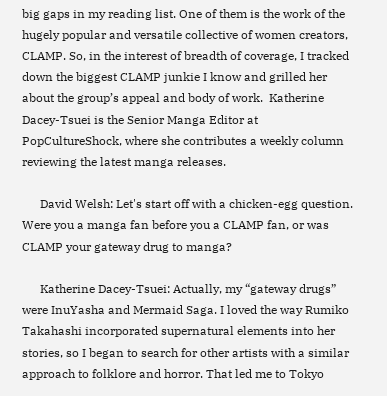big gaps in my reading list. One of them is the work of the hugely popular and versatile collective of women creators, CLAMP. So, in the interest of breadth of coverage, I tracked down the biggest CLAMP junkie I know and grilled her about the group’s appeal and body of work.  Katherine Dacey-Tsuei is the Senior Manga Editor at PopCultureShock, where she contributes a weekly column reviewing the latest manga releases.

      David Welsh: Let's start off with a chicken-egg question. Were you a manga fan before you a CLAMP fan, or was CLAMP your gateway drug to manga?

      Katherine Dacey-Tsuei: Actually, my “gateway drugs” were InuYasha and Mermaid Saga. I loved the way Rumiko Takahashi incorporated supernatural elements into her stories, so I began to search for other artists with a similar approach to folklore and horror. That led me to Tokyo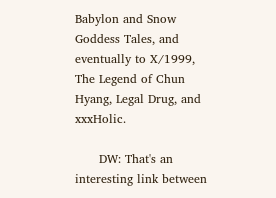Babylon and Snow Goddess Tales, and eventually to X/1999, The Legend of Chun Hyang, Legal Drug, and xxxHolic.

      DW: That's an interesting link between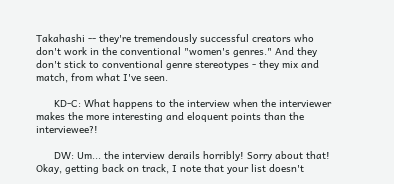Takahashi -- they're tremendously successful creators who don't work in the conventional "women's genres." And they don't stick to conventional genre stereotypes - they mix and match, from what I've seen.

      KD-C: What happens to the interview when the interviewer makes the more interesting and eloquent points than the interviewee?!

      DW: Um... the interview derails horribly! Sorry about that! Okay, getting back on track, I note that your list doesn't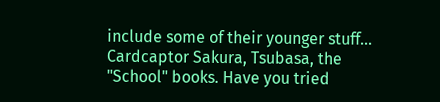include some of their younger stuff... Cardcaptor Sakura, Tsubasa, the "School" books. Have you tried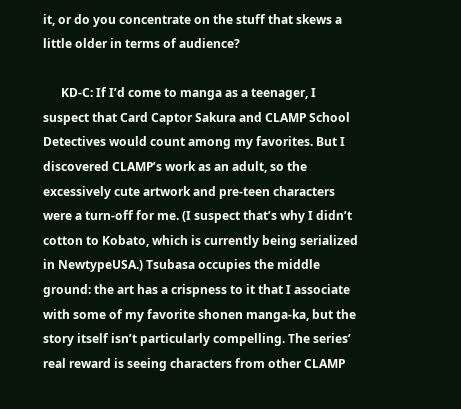it, or do you concentrate on the stuff that skews a little older in terms of audience?

      KD-C: If I’d come to manga as a teenager, I suspect that Card Captor Sakura and CLAMP School Detectives would count among my favorites. But I discovered CLAMP’s work as an adult, so the excessively cute artwork and pre-teen characters were a turn-off for me. (I suspect that’s why I didn’t cotton to Kobato, which is currently being serialized in NewtypeUSA.) Tsubasa occupies the middle ground: the art has a crispness to it that I associate with some of my favorite shonen manga-ka, but the story itself isn’t particularly compelling. The series’ real reward is seeing characters from other CLAMP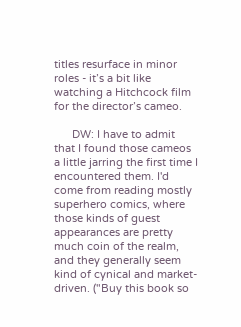titles resurface in minor roles - it’s a bit like watching a Hitchcock film for the director’s cameo.

      DW: I have to admit that I found those cameos a little jarring the first time I encountered them. I'd come from reading mostly superhero comics, where those kinds of guest appearances are pretty much coin of the realm, and they generally seem kind of cynical and market-driven. ("Buy this book so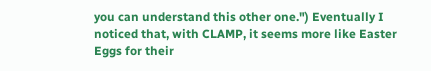you can understand this other one.") Eventually I noticed that, with CLAMP, it seems more like Easter Eggs for their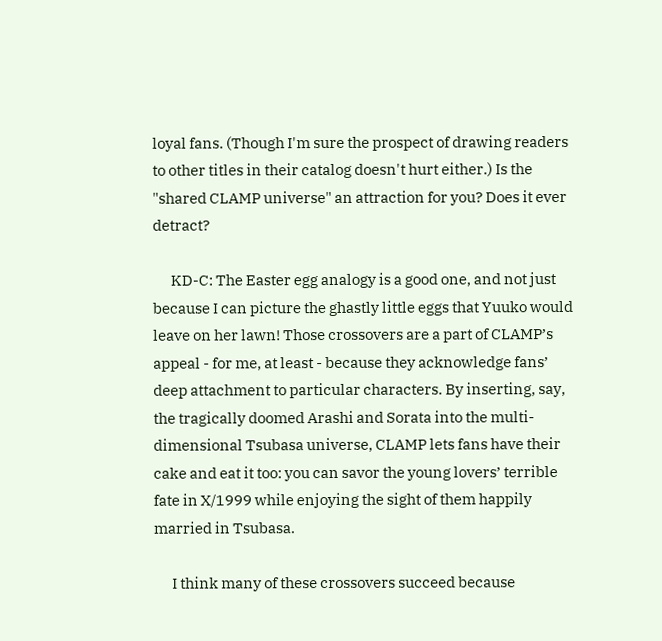loyal fans. (Though I'm sure the prospect of drawing readers to other titles in their catalog doesn't hurt either.) Is the "shared CLAMP universe" an attraction for you? Does it ever detract?

      KD-C: The Easter egg analogy is a good one, and not just because I can picture the ghastly little eggs that Yuuko would leave on her lawn! Those crossovers are a part of CLAMP’s appeal - for me, at least - because they acknowledge fans’ deep attachment to particular characters. By inserting, say, the tragically doomed Arashi and Sorata into the multi-dimensional Tsubasa universe, CLAMP lets fans have their cake and eat it too: you can savor the young lovers’ terrible fate in X/1999 while enjoying the sight of them happily married in Tsubasa.

      I think many of these crossovers succeed because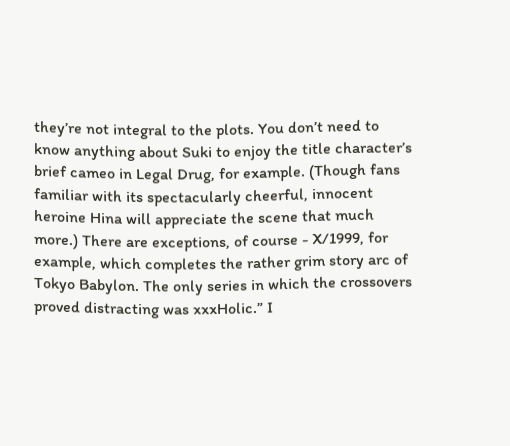they’re not integral to the plots. You don’t need to know anything about Suki to enjoy the title character’s brief cameo in Legal Drug, for example. (Though fans familiar with its spectacularly cheerful, innocent heroine Hina will appreciate the scene that much more.) There are exceptions, of course - X/1999, for example, which completes the rather grim story arc of Tokyo Babylon. The only series in which the crossovers proved distracting was xxxHolic.” I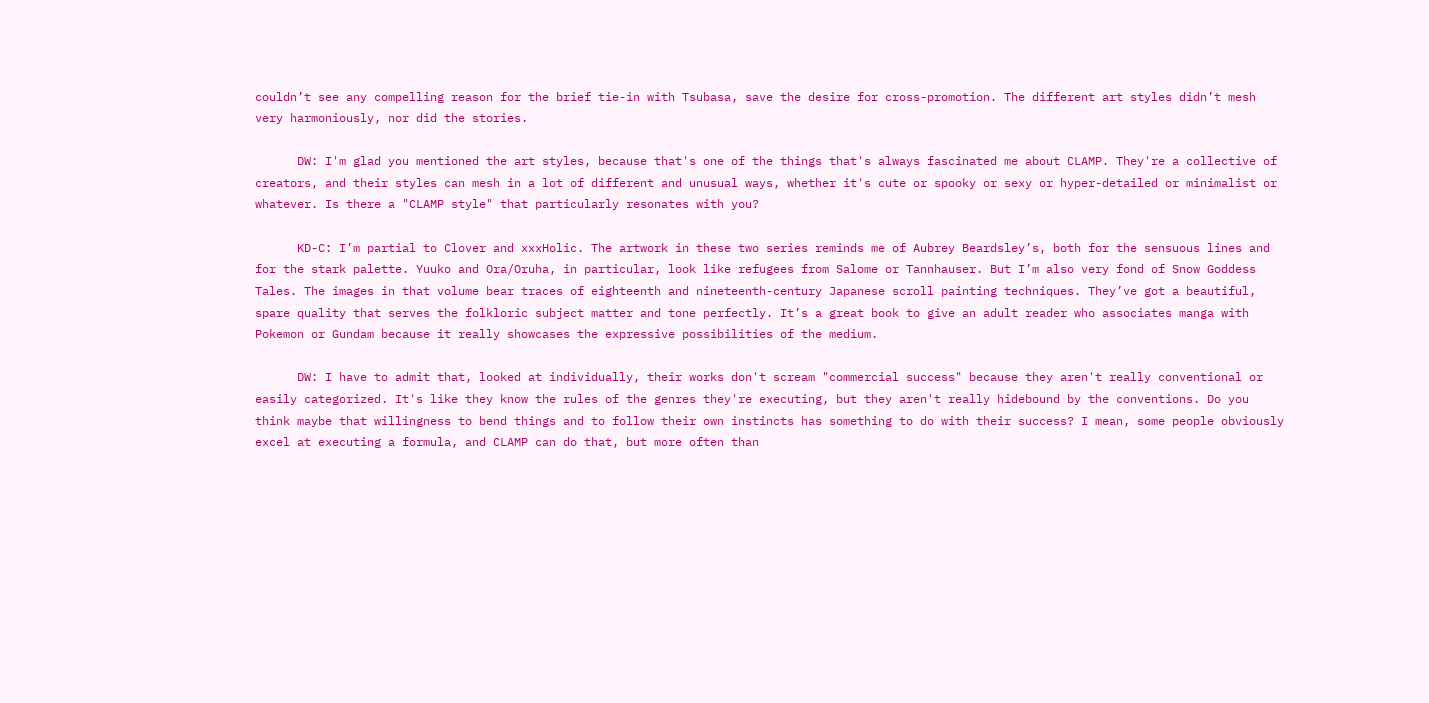couldn’t see any compelling reason for the brief tie-in with Tsubasa, save the desire for cross-promotion. The different art styles didn’t mesh very harmoniously, nor did the stories.

      DW: I'm glad you mentioned the art styles, because that's one of the things that's always fascinated me about CLAMP. They're a collective of creators, and their styles can mesh in a lot of different and unusual ways, whether it's cute or spooky or sexy or hyper-detailed or minimalist or whatever. Is there a "CLAMP style" that particularly resonates with you?

      KD-C: I’m partial to Clover and xxxHolic. The artwork in these two series reminds me of Aubrey Beardsley’s, both for the sensuous lines and for the stark palette. Yuuko and Ora/Oruha, in particular, look like refugees from Salome or Tannhauser. But I’m also very fond of Snow Goddess Tales. The images in that volume bear traces of eighteenth and nineteenth-century Japanese scroll painting techniques. They’ve got a beautiful, spare quality that serves the folkloric subject matter and tone perfectly. It’s a great book to give an adult reader who associates manga with Pokemon or Gundam because it really showcases the expressive possibilities of the medium.

      DW: I have to admit that, looked at individually, their works don't scream "commercial success" because they aren't really conventional or easily categorized. It's like they know the rules of the genres they're executing, but they aren't really hidebound by the conventions. Do you think maybe that willingness to bend things and to follow their own instincts has something to do with their success? I mean, some people obviously excel at executing a formula, and CLAMP can do that, but more often than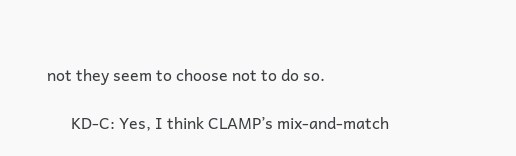not they seem to choose not to do so.

      KD-C: Yes, I think CLAMP’s mix-and-match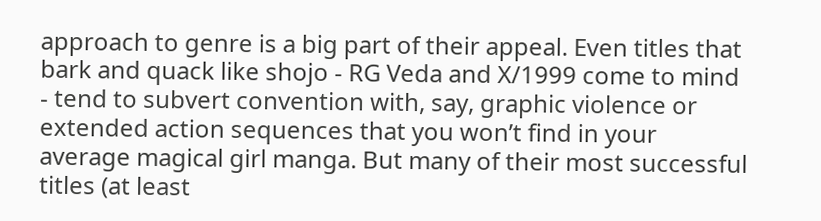approach to genre is a big part of their appeal. Even titles that bark and quack like shojo - RG Veda and X/1999 come to mind - tend to subvert convention with, say, graphic violence or extended action sequences that you won’t find in your average magical girl manga. But many of their most successful titles (at least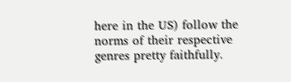here in the US) follow the norms of their respective genres pretty faithfully.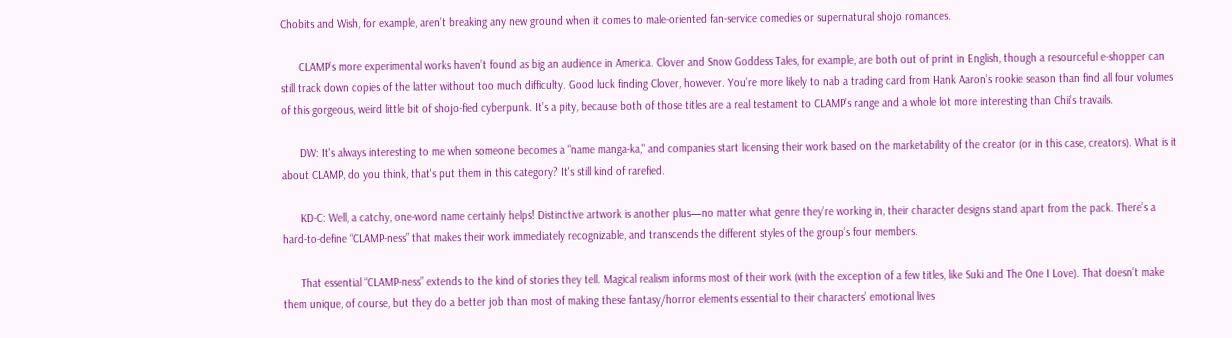Chobits and Wish, for example, aren’t breaking any new ground when it comes to male-oriented fan-service comedies or supernatural shojo romances.

      CLAMP’s more experimental works haven’t found as big an audience in America. Clover and Snow Goddess Tales, for example, are both out of print in English, though a resourceful e-shopper can still track down copies of the latter without too much difficulty. Good luck finding Clover, however. You’re more likely to nab a trading card from Hank Aaron’s rookie season than find all four volumes of this gorgeous, weird little bit of shojo-fied cyberpunk. It’s a pity, because both of those titles are a real testament to CLAMP’s range and a whole lot more interesting than Chii’s travails.

      DW: It's always interesting to me when someone becomes a "name manga-ka," and companies start licensing their work based on the marketability of the creator (or in this case, creators). What is it about CLAMP, do you think, that's put them in this category? It's still kind of rarefied.

      KD-C: Well, a catchy, one-word name certainly helps! Distinctive artwork is another plus—no matter what genre they’re working in, their character designs stand apart from the pack. There’s a hard-to-define “CLAMP-ness” that makes their work immediately recognizable, and transcends the different styles of the group’s four members.

      That essential “CLAMP-ness” extends to the kind of stories they tell. Magical realism informs most of their work (with the exception of a few titles, like Suki and The One I Love). That doesn’t make them unique, of course, but they do a better job than most of making these fantasy/horror elements essential to their characters’ emotional lives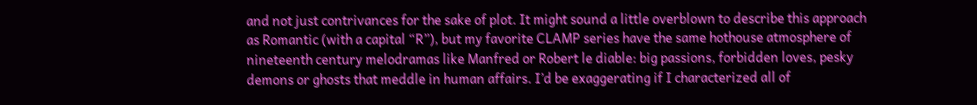and not just contrivances for the sake of plot. It might sound a little overblown to describe this approach as Romantic (with a capital “R”), but my favorite CLAMP series have the same hothouse atmosphere of nineteenth century melodramas like Manfred or Robert le diable: big passions, forbidden loves, pesky demons or ghosts that meddle in human affairs. I’d be exaggerating if I characterized all of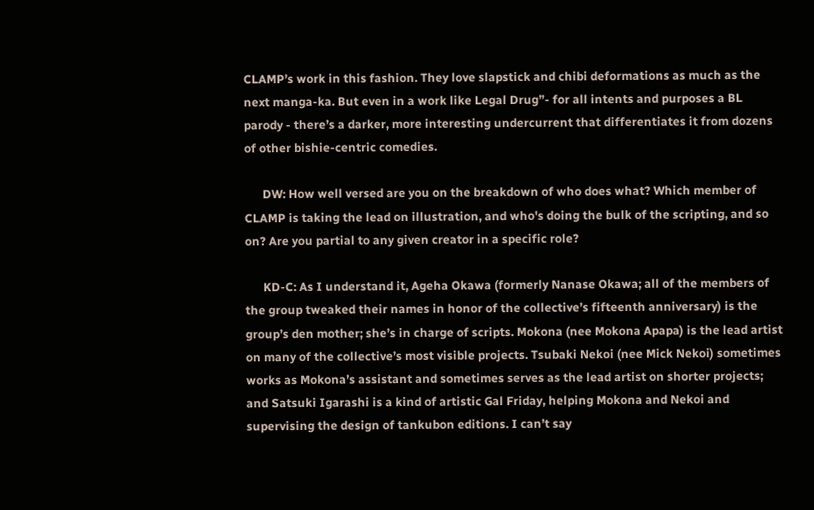CLAMP’s work in this fashion. They love slapstick and chibi deformations as much as the next manga-ka. But even in a work like Legal Drug”- for all intents and purposes a BL parody - there’s a darker, more interesting undercurrent that differentiates it from dozens of other bishie-centric comedies.

      DW: How well versed are you on the breakdown of who does what? Which member of CLAMP is taking the lead on illustration, and who's doing the bulk of the scripting, and so on? Are you partial to any given creator in a specific role?

      KD-C: As I understand it, Ageha Okawa (formerly Nanase Okawa; all of the members of the group tweaked their names in honor of the collective’s fifteenth anniversary) is the group’s den mother; she’s in charge of scripts. Mokona (nee Mokona Apapa) is the lead artist on many of the collective’s most visible projects. Tsubaki Nekoi (nee Mick Nekoi) sometimes works as Mokona’s assistant and sometimes serves as the lead artist on shorter projects; and Satsuki Igarashi is a kind of artistic Gal Friday, helping Mokona and Nekoi and supervising the design of tankubon editions. I can’t say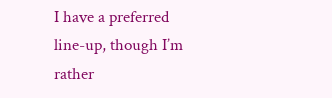I have a preferred line-up, though I’m rather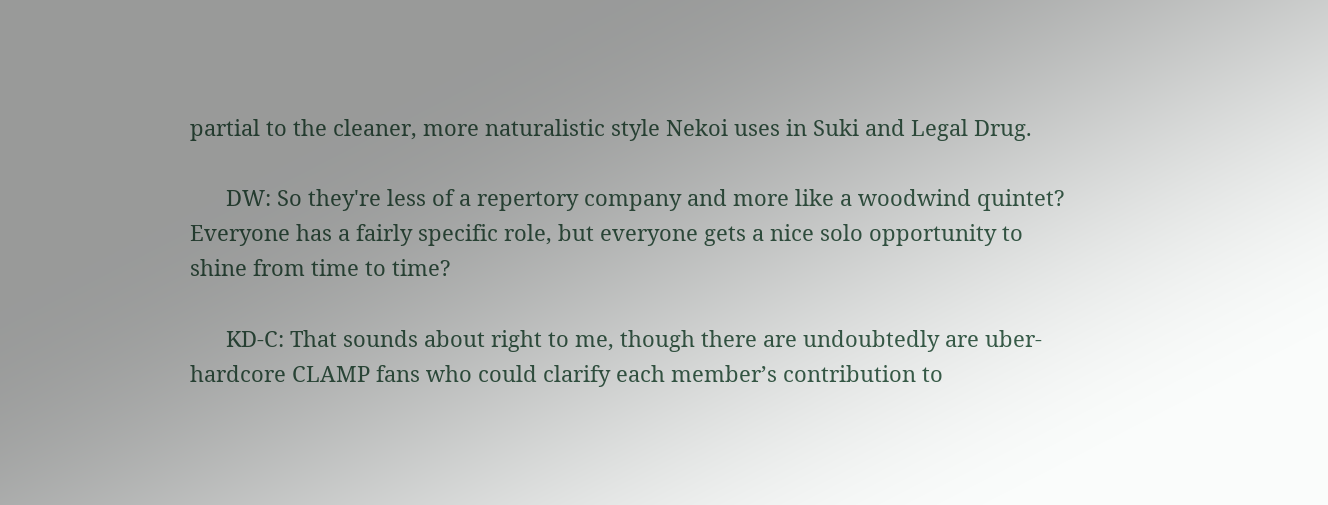partial to the cleaner, more naturalistic style Nekoi uses in Suki and Legal Drug.

      DW: So they're less of a repertory company and more like a woodwind quintet? Everyone has a fairly specific role, but everyone gets a nice solo opportunity to shine from time to time?

      KD-C: That sounds about right to me, though there are undoubtedly are uber-hardcore CLAMP fans who could clarify each member’s contribution to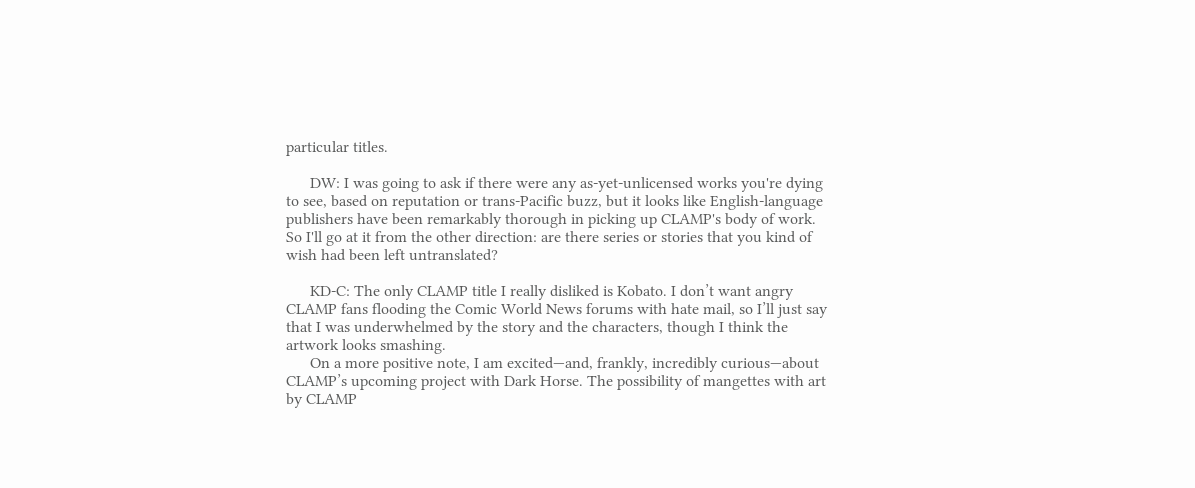particular titles.

      DW: I was going to ask if there were any as-yet-unlicensed works you're dying to see, based on reputation or trans-Pacific buzz, but it looks like English-language publishers have been remarkably thorough in picking up CLAMP's body of work. So I'll go at it from the other direction: are there series or stories that you kind of wish had been left untranslated?

      KD-C: The only CLAMP title I really disliked is Kobato. I don’t want angry CLAMP fans flooding the Comic World News forums with hate mail, so I’ll just say that I was underwhelmed by the story and the characters, though I think the artwork looks smashing.
      On a more positive note, I am excited—and, frankly, incredibly curious—about CLAMP’s upcoming project with Dark Horse. The possibility of mangettes with art by CLAMP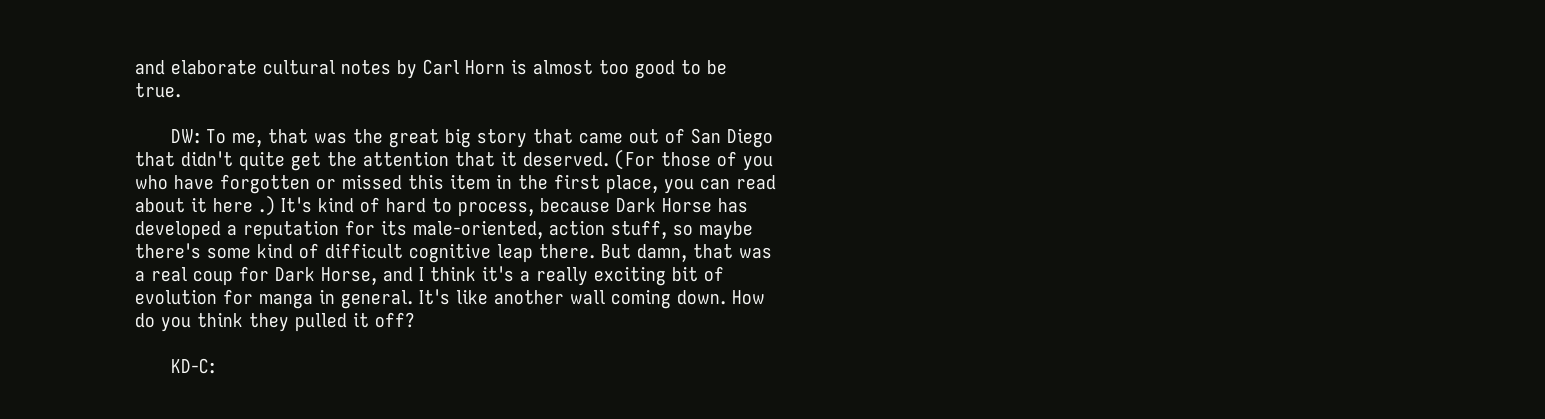and elaborate cultural notes by Carl Horn is almost too good to be true.

      DW: To me, that was the great big story that came out of San Diego that didn't quite get the attention that it deserved. (For those of you who have forgotten or missed this item in the first place, you can read about it here .) It's kind of hard to process, because Dark Horse has developed a reputation for its male-oriented, action stuff, so maybe there's some kind of difficult cognitive leap there. But damn, that was a real coup for Dark Horse, and I think it's a really exciting bit of evolution for manga in general. It's like another wall coming down. How do you think they pulled it off?

      KD-C: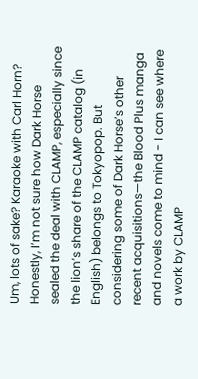Um, lots of sake? Karaoke with Carl Horn? Honestly, I’m not sure how Dark Horse sealed the deal with CLAMP, especially since the lion’s share of the CLAMP catalog (in English) belongs to Tokyopop. But considering some of Dark Horse’s other recent acquisitions—the Blood Plus manga and novels come to mind - I can see where a work by CLAMP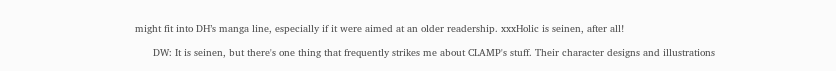might fit into DH’s manga line, especially if it were aimed at an older readership. xxxHolic is seinen, after all!

      DW: It is seinen, but there's one thing that frequently strikes me about CLAMP's stuff. Their character designs and illustrations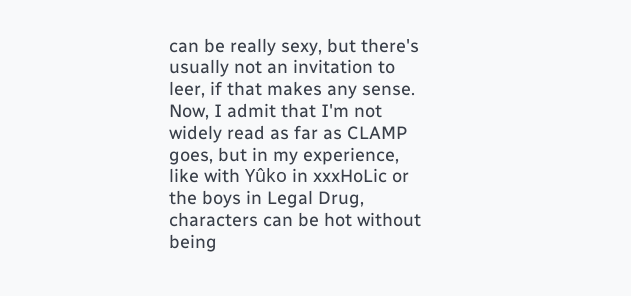can be really sexy, but there's usually not an invitation to leer, if that makes any sense. Now, I admit that I'm not widely read as far as CLAMP goes, but in my experience, like with Yûko in xxxHoLic or the boys in Legal Drug, characters can be hot without being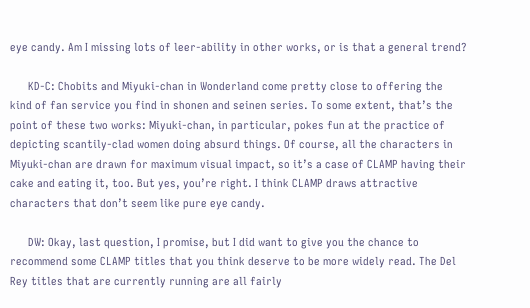eye candy. Am I missing lots of leer-ability in other works, or is that a general trend?

      KD-C: Chobits and Miyuki-chan in Wonderland come pretty close to offering the kind of fan service you find in shonen and seinen series. To some extent, that’s the point of these two works: Miyuki-chan, in particular, pokes fun at the practice of depicting scantily-clad women doing absurd things. Of course, all the characters in Miyuki-chan are drawn for maximum visual impact, so it’s a case of CLAMP having their cake and eating it, too. But yes, you’re right. I think CLAMP draws attractive characters that don’t seem like pure eye candy.

      DW: Okay, last question, I promise, but I did want to give you the chance to recommend some CLAMP titles that you think deserve to be more widely read. The Del Rey titles that are currently running are all fairly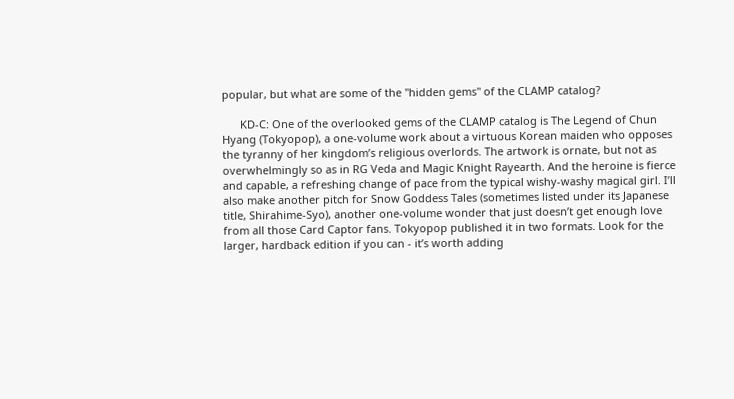popular, but what are some of the "hidden gems" of the CLAMP catalog?

      KD-C: One of the overlooked gems of the CLAMP catalog is The Legend of Chun Hyang (Tokyopop), a one-volume work about a virtuous Korean maiden who opposes the tyranny of her kingdom’s religious overlords. The artwork is ornate, but not as overwhelmingly so as in RG Veda and Magic Knight Rayearth. And the heroine is fierce and capable, a refreshing change of pace from the typical wishy-washy magical girl. I’ll also make another pitch for Snow Goddess Tales (sometimes listed under its Japanese title, Shirahime-Syo), another one-volume wonder that just doesn’t get enough love from all those Card Captor fans. Tokyopop published it in two formats. Look for the larger, hardback edition if you can - it’s worth adding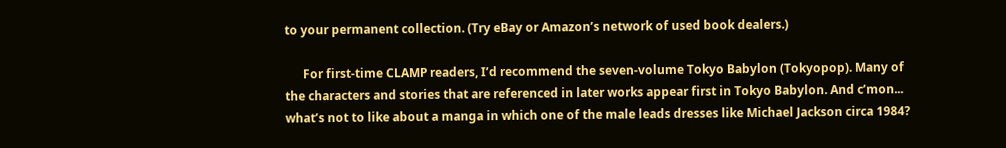to your permanent collection. (Try eBay or Amazon’s network of used book dealers.)

      For first-time CLAMP readers, I’d recommend the seven-volume Tokyo Babylon (Tokyopop). Many of the characters and stories that are referenced in later works appear first in Tokyo Babylon. And c’mon... what’s not to like about a manga in which one of the male leads dresses like Michael Jackson circa 1984?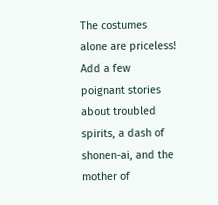The costumes alone are priceless! Add a few poignant stories about troubled spirits, a dash of shonen-ai, and the mother of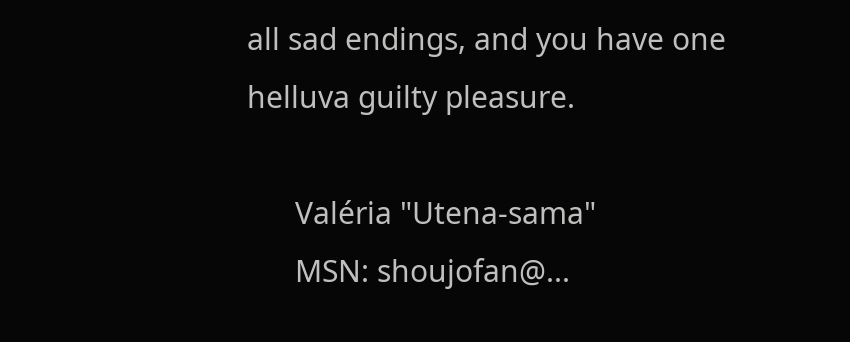all sad endings, and you have one helluva guilty pleasure.

      Valéria "Utena-sama"
      MSN: shoujofan@...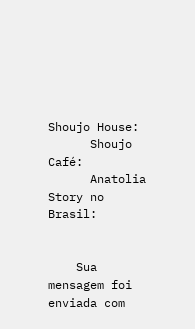Shoujo House:
      Shoujo Café:
      Anatolia Story no Brasil:


    Sua mensagem foi enviada com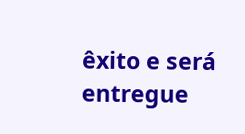êxito e será entregue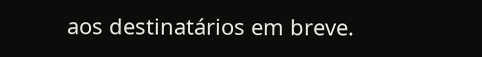aos destinatários em breve.